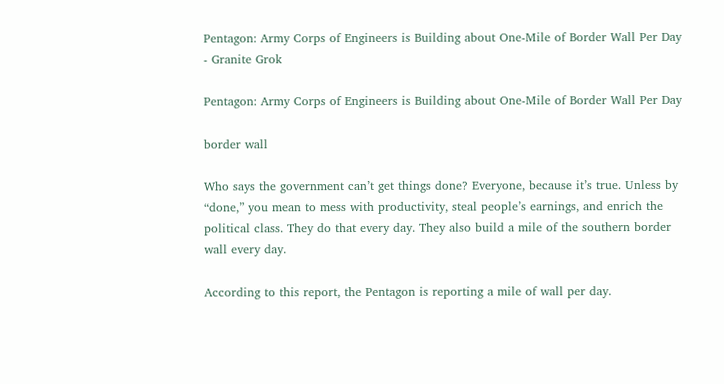Pentagon: Army Corps of Engineers is Building about One-Mile of Border Wall Per Day - Granite Grok

Pentagon: Army Corps of Engineers is Building about One-Mile of Border Wall Per Day

border wall

Who says the government can’t get things done? Everyone, because it’s true. Unless by “done,” you mean to mess with productivity, steal people’s earnings, and enrich the political class. They do that every day. They also build a mile of the southern border wall every day.

According to this report, the Pentagon is reporting a mile of wall per day.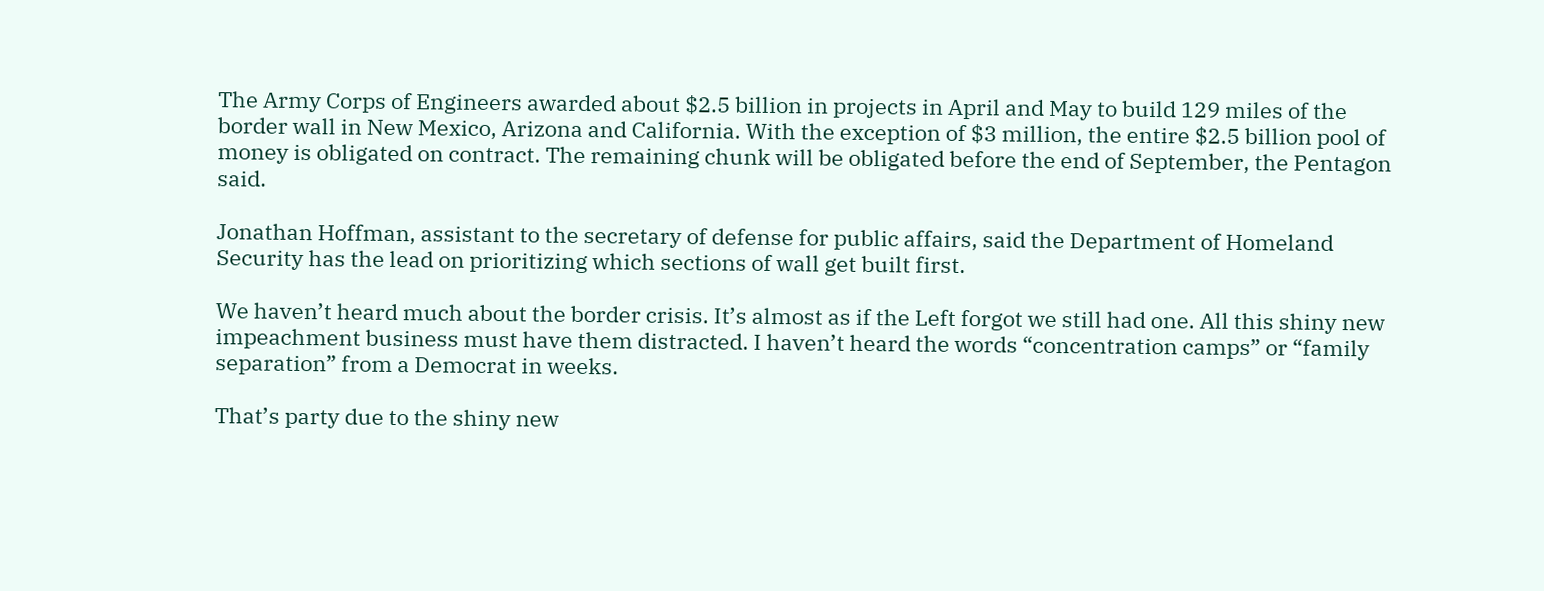The Army Corps of Engineers awarded about $2.5 billion in projects in April and May to build 129 miles of the border wall in New Mexico, Arizona and California. With the exception of $3 million, the entire $2.5 billion pool of money is obligated on contract. The remaining chunk will be obligated before the end of September, the Pentagon said.

Jonathan Hoffman, assistant to the secretary of defense for public affairs, said the Department of Homeland Security has the lead on prioritizing which sections of wall get built first.

We haven’t heard much about the border crisis. It’s almost as if the Left forgot we still had one. All this shiny new impeachment business must have them distracted. I haven’t heard the words “concentration camps” or “family separation” from a Democrat in weeks.

That’s party due to the shiny new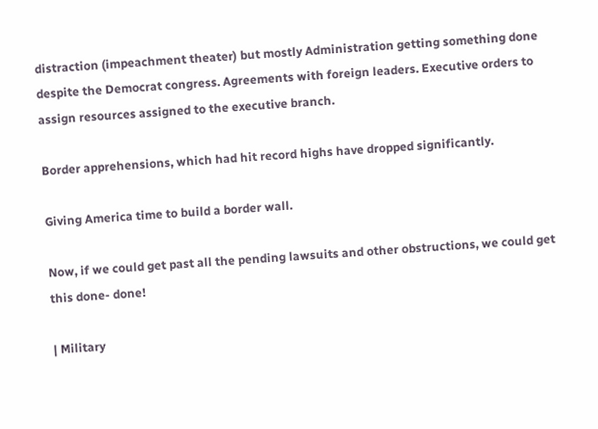distraction (impeachment theater) but mostly Administration getting something done despite the Democrat congress. Agreements with foreign leaders. Executive orders to assign resources assigned to the executive branch.

Border apprehensions, which had hit record highs have dropped significantly.

Giving America time to build a border wall.

Now, if we could get past all the pending lawsuits and other obstructions, we could get this done- done!

| Military